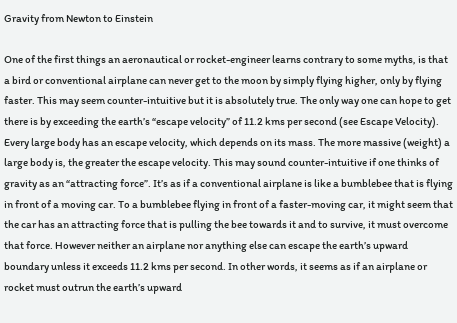Gravity from Newton to Einstein

One of the first things an aeronautical or rocket-engineer learns contrary to some myths, is that a bird or conventional airplane can never get to the moon by simply flying higher, only by flying faster. This may seem counter-intuitive but it is absolutely true. The only way one can hope to get there is by exceeding the earth’s “escape velocity” of 11.2 kms per second (see Escape Velocity). Every large body has an escape velocity, which depends on its mass. The more massive (weight) a large body is, the greater the escape velocity. This may sound counter-intuitive if one thinks of gravity as an “attracting force”. It’s as if a conventional airplane is like a bumblebee that is flying in front of a moving car. To a bumblebee flying in front of a faster-moving car, it might seem that the car has an attracting force that is pulling the bee towards it and to survive, it must overcome that force. However neither an airplane nor anything else can escape the earth’s upward boundary unless it exceeds 11.2 kms per second. In other words, it seems as if an airplane or rocket must outrun the earth’s upward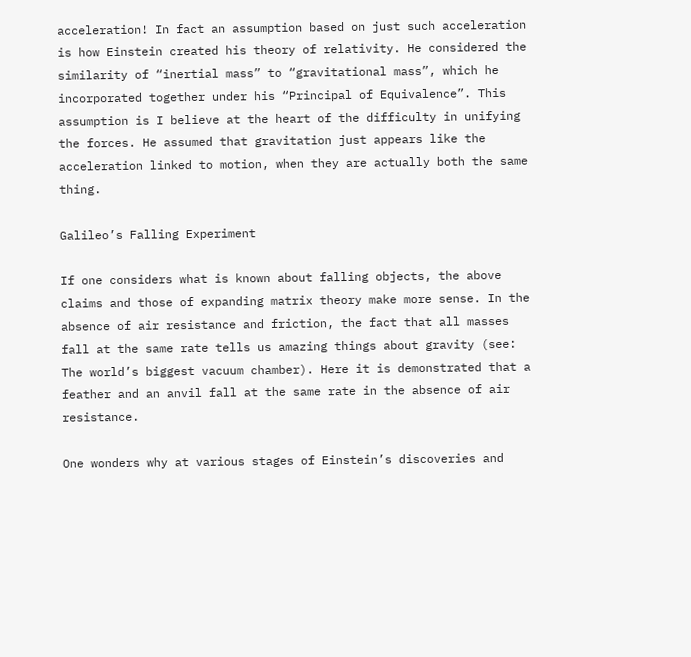acceleration! In fact an assumption based on just such acceleration is how Einstein created his theory of relativity. He considered the similarity of “inertial mass” to “gravitational mass”, which he incorporated together under his “Principal of Equivalence”. This assumption is I believe at the heart of the difficulty in unifying the forces. He assumed that gravitation just appears like the acceleration linked to motion, when they are actually both the same thing.

Galileo’s Falling Experiment

If one considers what is known about falling objects, the above claims and those of expanding matrix theory make more sense. In the absence of air resistance and friction, the fact that all masses fall at the same rate tells us amazing things about gravity (see: The world’s biggest vacuum chamber). Here it is demonstrated that a feather and an anvil fall at the same rate in the absence of air resistance.

One wonders why at various stages of Einstein’s discoveries and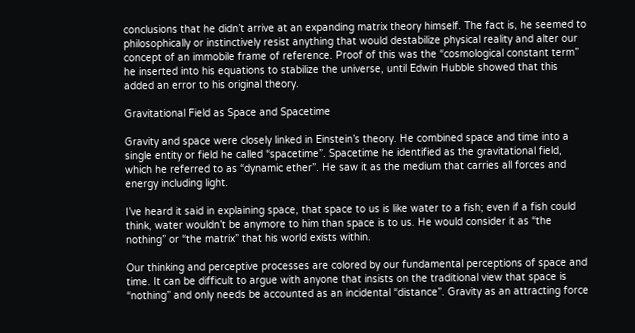conclusions that he didn’t arrive at an expanding matrix theory himself. The fact is, he seemed to philosophically or instinctively resist anything that would destabilize physical reality and alter our concept of an immobile frame of reference. Proof of this was the “cosmological constant term” he inserted into his equations to stabilize the universe, until Edwin Hubble showed that this added an error to his original theory.

Gravitational Field as Space and Spacetime

Gravity and space were closely linked in Einstein’s theory. He combined space and time into a single entity or field he called “spacetime”. Spacetime he identified as the gravitational field, which he referred to as “dynamic ether”. He saw it as the medium that carries all forces and energy including light.

I’ve heard it said in explaining space, that space to us is like water to a fish; even if a fish could think, water wouldn’t be anymore to him than space is to us. He would consider it as “the nothing” or “the matrix” that his world exists within.

Our thinking and perceptive processes are colored by our fundamental perceptions of space and time. It can be difficult to argue with anyone that insists on the traditional view that space is “nothing” and only needs be accounted as an incidental “distance”. Gravity as an attracting force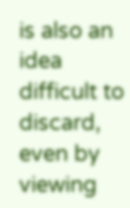is also an idea difficult to discard, even by viewing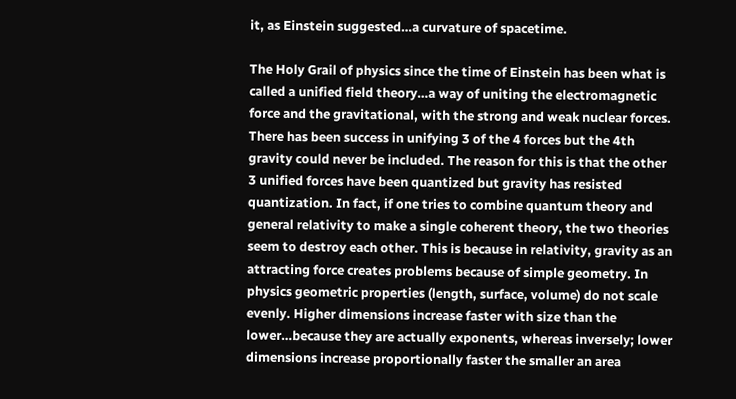it, as Einstein suggested…a curvature of spacetime.

The Holy Grail of physics since the time of Einstein has been what is called a unified field theory…a way of uniting the electromagnetic force and the gravitational, with the strong and weak nuclear forces. There has been success in unifying 3 of the 4 forces but the 4th gravity could never be included. The reason for this is that the other 3 unified forces have been quantized but gravity has resisted quantization. In fact, if one tries to combine quantum theory and general relativity to make a single coherent theory, the two theories seem to destroy each other. This is because in relativity, gravity as an attracting force creates problems because of simple geometry. In physics geometric properties (length, surface, volume) do not scale evenly. Higher dimensions increase faster with size than the lower…because they are actually exponents, whereas inversely; lower dimensions increase proportionally faster the smaller an area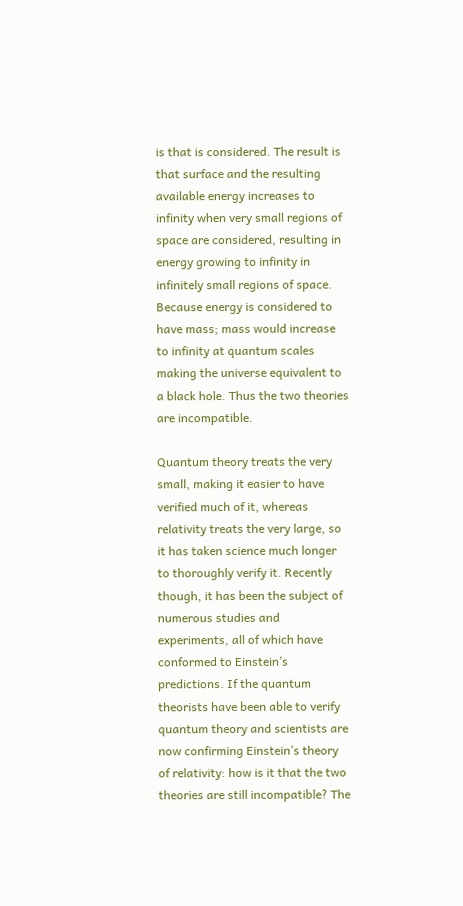is that is considered. The result is that surface and the resulting available energy increases to infinity when very small regions of space are considered, resulting in energy growing to infinity in infinitely small regions of space. Because energy is considered to have mass; mass would increase to infinity at quantum scales making the universe equivalent to a black hole. Thus the two theories are incompatible.

Quantum theory treats the very small, making it easier to have verified much of it, whereas relativity treats the very large, so it has taken science much longer to thoroughly verify it. Recently though, it has been the subject of numerous studies and experiments, all of which have conformed to Einstein’s predictions. If the quantum theorists have been able to verify quantum theory and scientists are now confirming Einstein’s theory of relativity: how is it that the two theories are still incompatible? The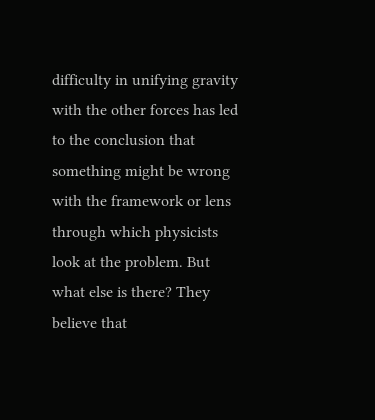difficulty in unifying gravity with the other forces has led to the conclusion that something might be wrong with the framework or lens through which physicists look at the problem. But what else is there? They believe that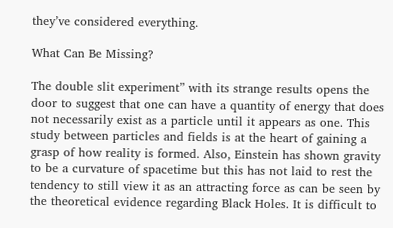they’ve considered everything.

What Can Be Missing?

The double slit experiment” with its strange results opens the door to suggest that one can have a quantity of energy that does not necessarily exist as a particle until it appears as one. This study between particles and fields is at the heart of gaining a grasp of how reality is formed. Also, Einstein has shown gravity to be a curvature of spacetime but this has not laid to rest the tendency to still view it as an attracting force as can be seen by the theoretical evidence regarding Black Holes. It is difficult to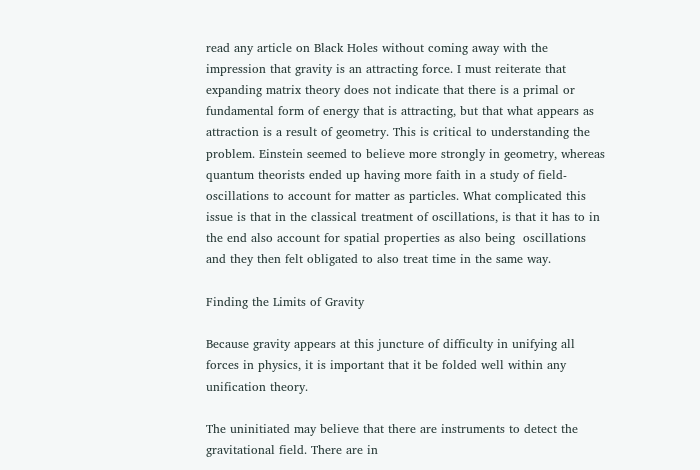read any article on Black Holes without coming away with the impression that gravity is an attracting force. I must reiterate that expanding matrix theory does not indicate that there is a primal or fundamental form of energy that is attracting, but that what appears as attraction is a result of geometry. This is critical to understanding the problem. Einstein seemed to believe more strongly in geometry, whereas quantum theorists ended up having more faith in a study of field-oscillations to account for matter as particles. What complicated this issue is that in the classical treatment of oscillations, is that it has to in the end also account for spatial properties as also being  oscillations and they then felt obligated to also treat time in the same way.

Finding the Limits of Gravity

Because gravity appears at this juncture of difficulty in unifying all forces in physics, it is important that it be folded well within any unification theory.

The uninitiated may believe that there are instruments to detect the gravitational field. There are in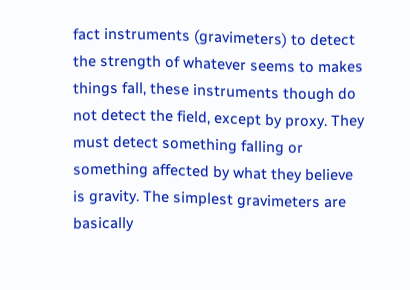fact instruments (gravimeters) to detect the strength of whatever seems to makes things fall, these instruments though do not detect the field, except by proxy. They must detect something falling or something affected by what they believe is gravity. The simplest gravimeters are basically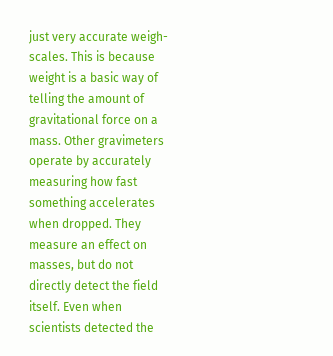just very accurate weigh-scales. This is because weight is a basic way of telling the amount of gravitational force on a mass. Other gravimeters operate by accurately measuring how fast something accelerates when dropped. They measure an effect on masses, but do not directly detect the field itself. Even when scientists detected the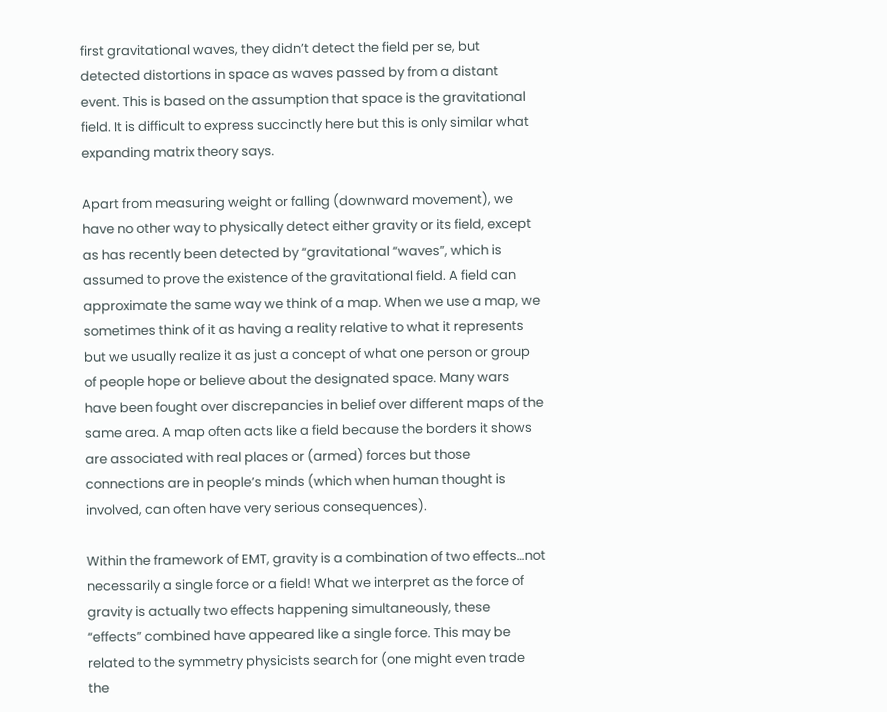first gravitational waves, they didn’t detect the field per se, but detected distortions in space as waves passed by from a distant event. This is based on the assumption that space is the gravitational field. It is difficult to express succinctly here but this is only similar what expanding matrix theory says.

Apart from measuring weight or falling (downward movement), we have no other way to physically detect either gravity or its field, except as has recently been detected by “gravitational “waves”, which is assumed to prove the existence of the gravitational field. A field can approximate the same way we think of a map. When we use a map, we sometimes think of it as having a reality relative to what it represents but we usually realize it as just a concept of what one person or group of people hope or believe about the designated space. Many wars have been fought over discrepancies in belief over different maps of the same area. A map often acts like a field because the borders it shows are associated with real places or (armed) forces but those connections are in people’s minds (which when human thought is involved, can often have very serious consequences).

Within the framework of EMT, gravity is a combination of two effects…not necessarily a single force or a field! What we interpret as the force of gravity is actually two effects happening simultaneously, these “effects” combined have appeared like a single force. This may be related to the symmetry physicists search for (one might even trade the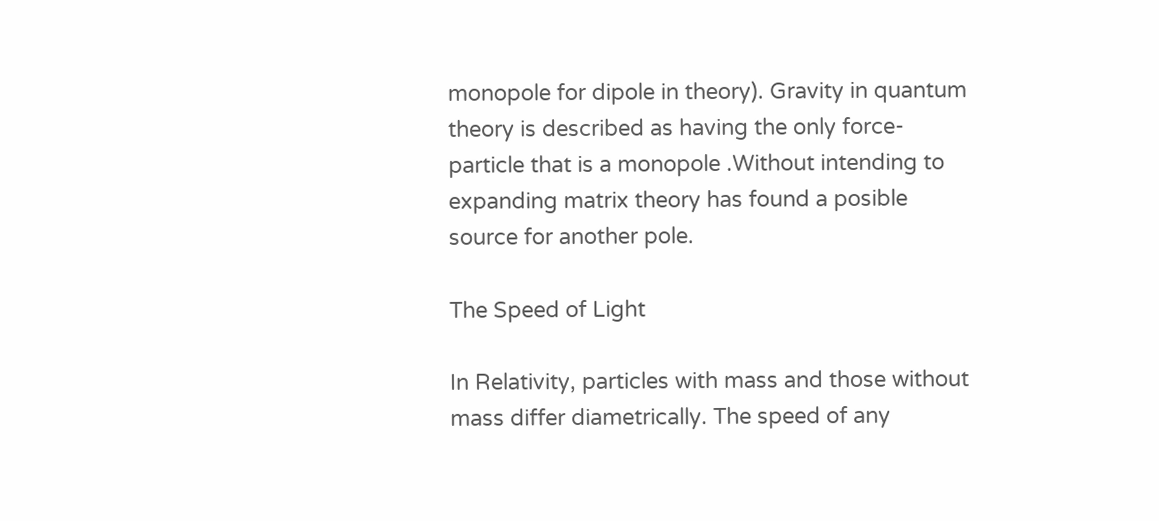monopole for dipole in theory). Gravity in quantum theory is described as having the only force-particle that is a monopole .Without intending to expanding matrix theory has found a posible source for another pole.

The Speed of Light

In Relativity, particles with mass and those without mass differ diametrically. The speed of any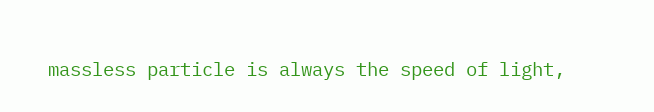massless particle is always the speed of light,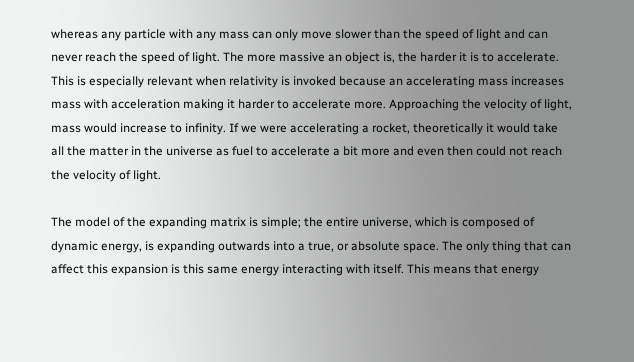whereas any particle with any mass can only move slower than the speed of light and can never reach the speed of light. The more massive an object is, the harder it is to accelerate. This is especially relevant when relativity is invoked because an accelerating mass increases mass with acceleration making it harder to accelerate more. Approaching the velocity of light, mass would increase to infinity. If we were accelerating a rocket, theoretically it would take all the matter in the universe as fuel to accelerate a bit more and even then could not reach the velocity of light.

The model of the expanding matrix is simple; the entire universe, which is composed of dynamic energy, is expanding outwards into a true, or absolute space. The only thing that can affect this expansion is this same energy interacting with itself. This means that energy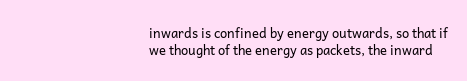inwards is confined by energy outwards, so that if we thought of the energy as packets, the inward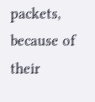packets, because of their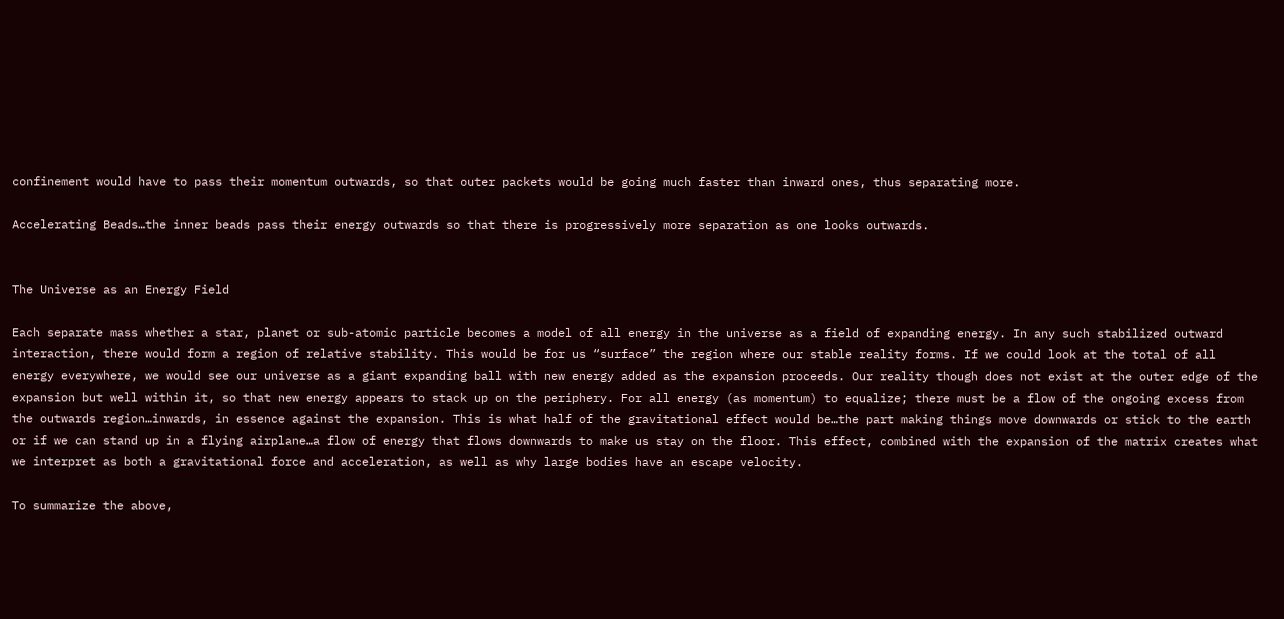confinement would have to pass their momentum outwards, so that outer packets would be going much faster than inward ones, thus separating more.

Accelerating Beads…the inner beads pass their energy outwards so that there is progressively more separation as one looks outwards.


The Universe as an Energy Field

Each separate mass whether a star, planet or sub-atomic particle becomes a model of all energy in the universe as a field of expanding energy. In any such stabilized outward interaction, there would form a region of relative stability. This would be for us “surface” the region where our stable reality forms. If we could look at the total of all energy everywhere, we would see our universe as a giant expanding ball with new energy added as the expansion proceeds. Our reality though does not exist at the outer edge of the expansion but well within it, so that new energy appears to stack up on the periphery. For all energy (as momentum) to equalize; there must be a flow of the ongoing excess from the outwards region…inwards, in essence against the expansion. This is what half of the gravitational effect would be…the part making things move downwards or stick to the earth or if we can stand up in a flying airplane…a flow of energy that flows downwards to make us stay on the floor. This effect, combined with the expansion of the matrix creates what we interpret as both a gravitational force and acceleration, as well as why large bodies have an escape velocity.

To summarize the above,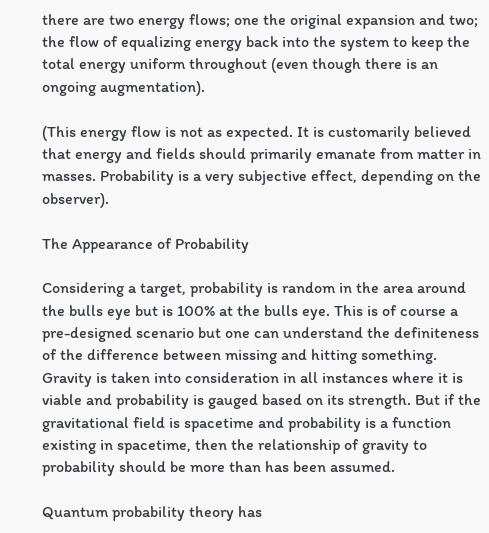there are two energy flows; one the original expansion and two; the flow of equalizing energy back into the system to keep the total energy uniform throughout (even though there is an ongoing augmentation).

(This energy flow is not as expected. It is customarily believed that energy and fields should primarily emanate from matter in masses. Probability is a very subjective effect, depending on the observer).

The Appearance of Probability

Considering a target, probability is random in the area around the bulls eye but is 100% at the bulls eye. This is of course a pre-designed scenario but one can understand the definiteness of the difference between missing and hitting something. Gravity is taken into consideration in all instances where it is viable and probability is gauged based on its strength. But if the gravitational field is spacetime and probability is a function existing in spacetime, then the relationship of gravity to probability should be more than has been assumed.

Quantum probability theory has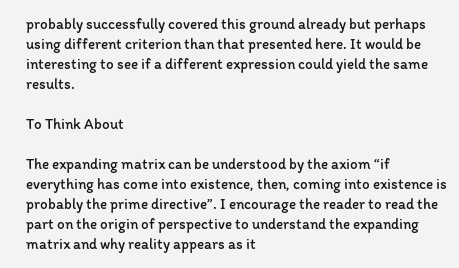probably successfully covered this ground already but perhaps using different criterion than that presented here. It would be interesting to see if a different expression could yield the same results.

To Think About

The expanding matrix can be understood by the axiom “if everything has come into existence, then, coming into existence is probably the prime directive”. I encourage the reader to read the part on the origin of perspective to understand the expanding matrix and why reality appears as it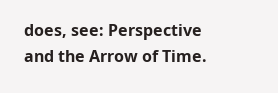does, see: Perspective and the Arrow of Time.